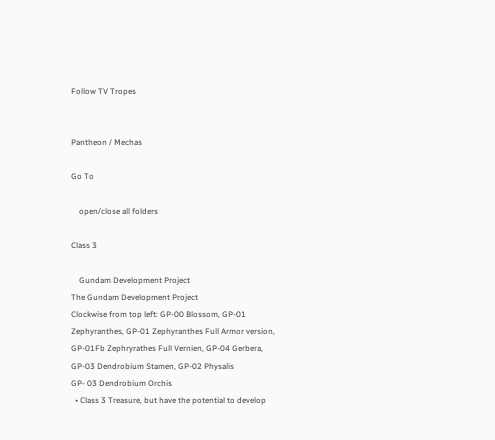Follow TV Tropes


Pantheon / Mechas

Go To

    open/close all folders

Class 3

    Gundam Development Project
The Gundam Development Project
Clockwise from top left: GP-00 Blossom, GP-01 Zephyranthes, GP-01 Zephyranthes Full Armor version, GP-01Fb Zephryrathes Full Vernien, GP-04 Gerbera, GP-03 Dendrobium Stamen, GP-02 Physalis
GP- 03 Dendrobium Orchis
  • Class 3 Treasure, but have the potential to develop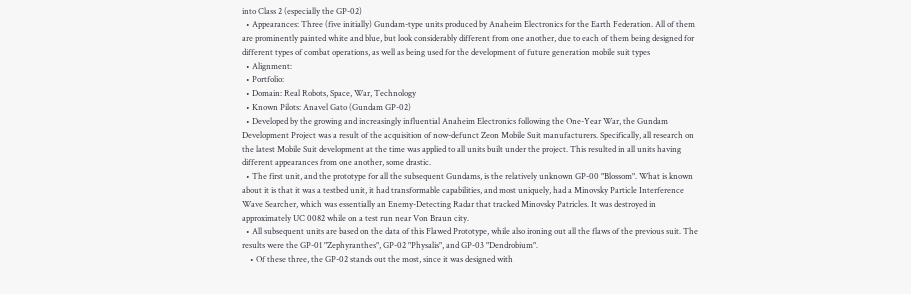into Class 2 (especially the GP-02)
  • Appearances: Three (five initially) Gundam-type units produced by Anaheim Electronics for the Earth Federation. All of them are prominently painted white and blue, but look considerably different from one another, due to each of them being designed for different types of combat operations, as well as being used for the development of future generation mobile suit types
  • Alignment:
  • Portfolio:
  • Domain: Real Robots, Space, War, Technology
  • Known Pilots: Anavel Gato (Gundam GP-02)
  • Developed by the growing and increasingly influential Anaheim Electronics following the One-Year War, the Gundam Development Project was a result of the acquisition of now-defunct Zeon Mobile Suit manufacturers. Specifically, all research on the latest Mobile Suit development at the time was applied to all units built under the project. This resulted in all units having different appearances from one another, some drastic.
  • The first unit, and the prototype for all the subsequent Gundams, is the relatively unknown GP-00 "Blossom". What is known about it is that it was a testbed unit, it had transformable capabilities, and most uniquely, had a Minovsky Particle Interference Wave Searcher, which was essentially an Enemy-Detecting Radar that tracked Minovsky Patricles. It was destroyed in approximately UC 0082 while on a test run near Von Braun city.
  • All subsequent units are based on the data of this Flawed Prototype, while also ironing out all the flaws of the previous suit. The results were the GP-01 "Zephyranthes", GP-02 "Physalis", and GP-03 "Dendrobium".
    • Of these three, the GP-02 stands out the most, since it was designed with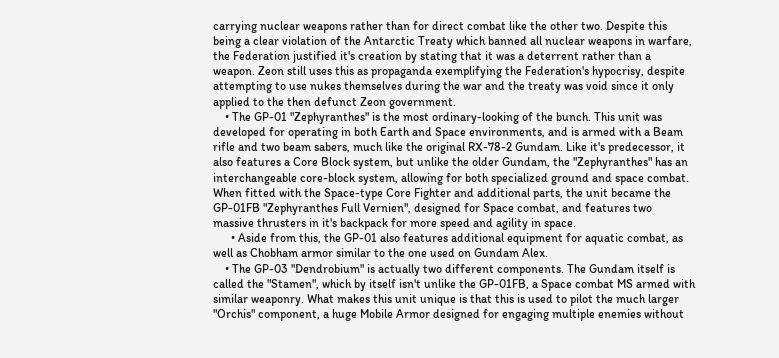carrying nuclear weapons rather than for direct combat like the other two. Despite this being a clear violation of the Antarctic Treaty which banned all nuclear weapons in warfare, the Federation justified it's creation by stating that it was a deterrent rather than a weapon. Zeon still uses this as propaganda exemplifying the Federation's hypocrisy, despite attempting to use nukes themselves during the war and the treaty was void since it only applied to the then defunct Zeon government.
    • The GP-01 "Zephyranthes" is the most ordinary-looking of the bunch. This unit was developed for operating in both Earth and Space environments, and is armed with a Beam rifle and two beam sabers, much like the original RX-78-2 Gundam. Like it's predecessor, it also features a Core Block system, but unlike the older Gundam, the "Zephyranthes" has an interchangeable core-block system, allowing for both specialized ground and space combat. When fitted with the Space-type Core Fighter and additional parts, the unit became the GP-01FB "Zephyranthes Full Vernien", designed for Space combat, and features two massive thrusters in it's backpack for more speed and agility in space.
      • Aside from this, the GP-01 also features additional equipment for aquatic combat, as well as Chobham armor similar to the one used on Gundam Alex.
    • The GP-03 "Dendrobium" is actually two different components. The Gundam itself is called the "Stamen", which by itself isn't unlike the GP-01FB, a Space combat MS armed with similar weaponry. What makes this unit unique is that this is used to pilot the much larger "Orchis" component, a huge Mobile Armor designed for engaging multiple enemies without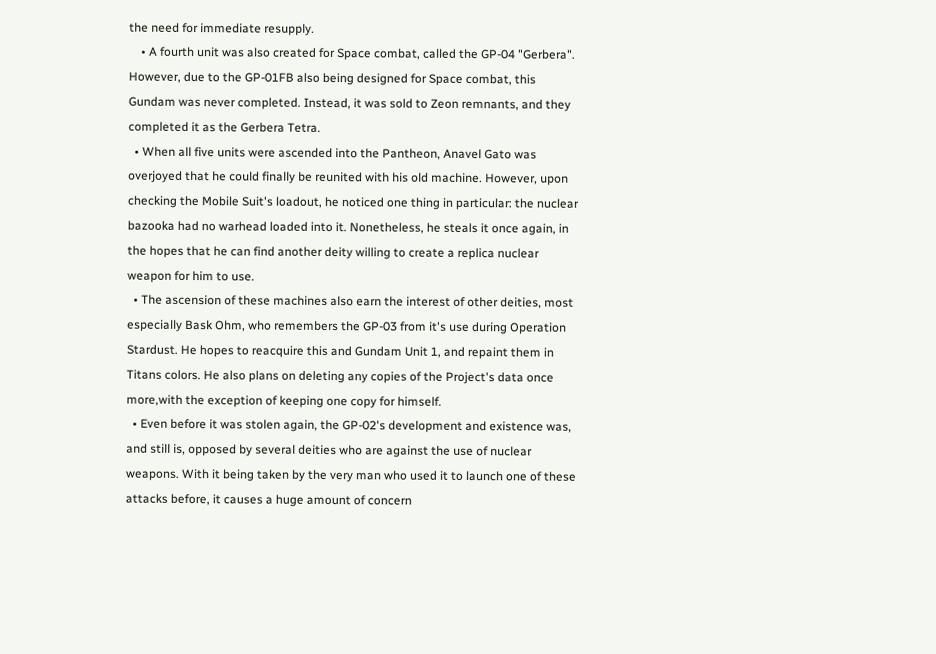the need for immediate resupply.
    • A fourth unit was also created for Space combat, called the GP-04 "Gerbera". However, due to the GP-01FB also being designed for Space combat, this Gundam was never completed. Instead, it was sold to Zeon remnants, and they completed it as the Gerbera Tetra.
  • When all five units were ascended into the Pantheon, Anavel Gato was overjoyed that he could finally be reunited with his old machine. However, upon checking the Mobile Suit's loadout, he noticed one thing in particular: the nuclear bazooka had no warhead loaded into it. Nonetheless, he steals it once again, in the hopes that he can find another deity willing to create a replica nuclear weapon for him to use.
  • The ascension of these machines also earn the interest of other deities, most especially Bask Ohm, who remembers the GP-03 from it's use during Operation Stardust. He hopes to reacquire this and Gundam Unit 1, and repaint them in Titans colors. He also plans on deleting any copies of the Project's data once more,with the exception of keeping one copy for himself.
  • Even before it was stolen again, the GP-02's development and existence was, and still is, opposed by several deities who are against the use of nuclear weapons. With it being taken by the very man who used it to launch one of these attacks before, it causes a huge amount of concern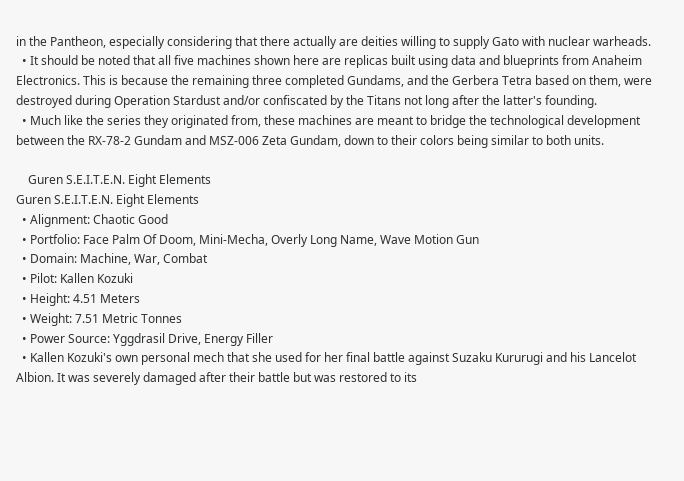in the Pantheon, especially considering that there actually are deities willing to supply Gato with nuclear warheads.
  • It should be noted that all five machines shown here are replicas built using data and blueprints from Anaheim Electronics. This is because the remaining three completed Gundams, and the Gerbera Tetra based on them, were destroyed during Operation Stardust and/or confiscated by the Titans not long after the latter's founding.
  • Much like the series they originated from, these machines are meant to bridge the technological development between the RX-78-2 Gundam and MSZ-006 Zeta Gundam, down to their colors being similar to both units.

    Guren S.E.I.T.E.N. Eight Elements
Guren S.E.I.T.E.N. Eight Elements
  • Alignment: Chaotic Good
  • Portfolio: Face Palm Of Doom, Mini-Mecha, Overly Long Name, Wave Motion Gun
  • Domain: Machine, War, Combat
  • Pilot: Kallen Kozuki
  • Height: 4.51 Meters
  • Weight: 7.51 Metric Tonnes
  • Power Source: Yggdrasil Drive, Energy Filler
  • Kallen Kozuki's own personal mech that she used for her final battle against Suzaku Kururugi and his Lancelot Albion. It was severely damaged after their battle but was restored to its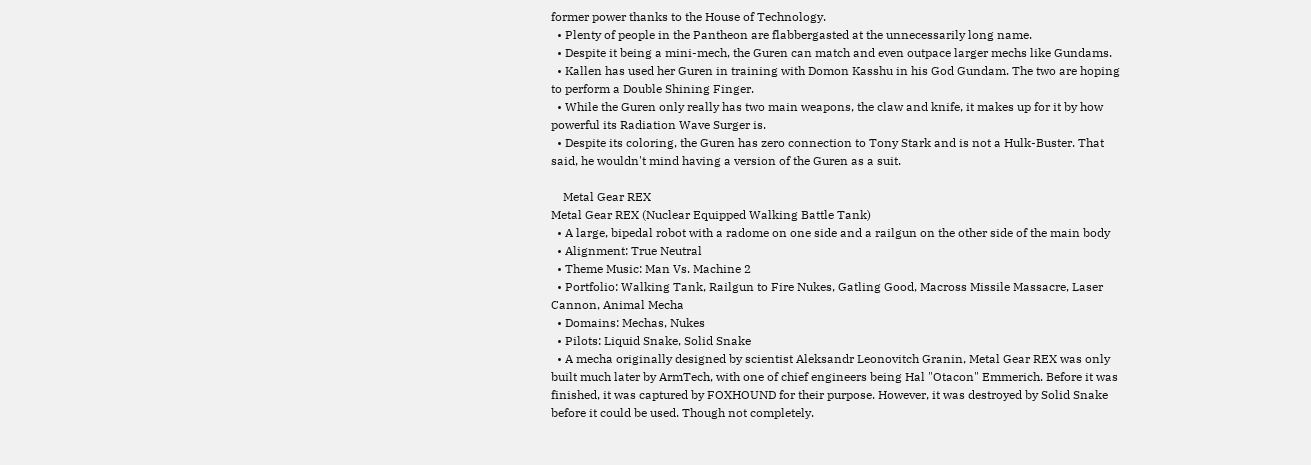former power thanks to the House of Technology.
  • Plenty of people in the Pantheon are flabbergasted at the unnecessarily long name.
  • Despite it being a mini-mech, the Guren can match and even outpace larger mechs like Gundams.
  • Kallen has used her Guren in training with Domon Kasshu in his God Gundam. The two are hoping to perform a Double Shining Finger.
  • While the Guren only really has two main weapons, the claw and knife, it makes up for it by how powerful its Radiation Wave Surger is.
  • Despite its coloring, the Guren has zero connection to Tony Stark and is not a Hulk-Buster. That said, he wouldn't mind having a version of the Guren as a suit.

    Metal Gear REX
Metal Gear REX (Nuclear Equipped Walking Battle Tank)
  • A large, bipedal robot with a radome on one side and a railgun on the other side of the main body
  • Alignment: True Neutral
  • Theme Music: Man Vs. Machine 2
  • Portfolio: Walking Tank, Railgun to Fire Nukes, Gatling Good, Macross Missile Massacre, Laser Cannon, Animal Mecha
  • Domains: Mechas, Nukes
  • Pilots: Liquid Snake, Solid Snake
  • A mecha originally designed by scientist Aleksandr Leonovitch Granin, Metal Gear REX was only built much later by ArmTech, with one of chief engineers being Hal "Otacon" Emmerich. Before it was finished, it was captured by FOXHOUND for their purpose. However, it was destroyed by Solid Snake before it could be used. Though not completely.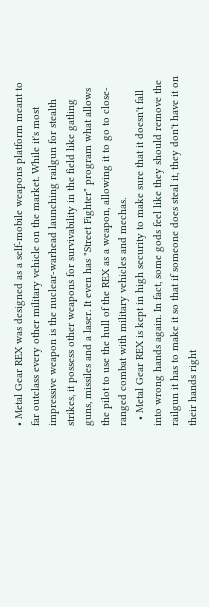• Metal Gear REX was designed as a self-mobile weapons platform meant to far outclass every other military vehicle on the market. While it's most impressive weapon is the nuclear-warhead launching railgun for stealth strikes, it possess other weapons for survivability in the field like gatling guns, missiles and a laser. It even has "Street Fighter" program what allows the pilot to use the hull of the REX as a weapon, allowing it to go to close-ranged combat with military vehicles and mechas.
  • Metal Gear REX is kept in high security to make sure that it doesn't fall into wrong hands again. In fact, some gods feel like they should remove the railgun it has to make it so that if someone does steal it, they don't have it on their hands right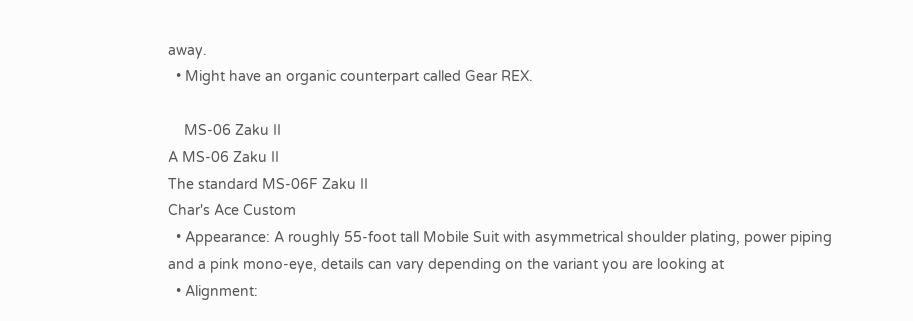away.
  • Might have an organic counterpart called Gear REX.

    MS-06 Zaku II
A MS-06 Zaku II
The standard MS-06F Zaku II
Char's Ace Custom
  • Appearance: A roughly 55-foot tall Mobile Suit with asymmetrical shoulder plating, power piping and a pink mono-eye, details can vary depending on the variant you are looking at
  • Alignment: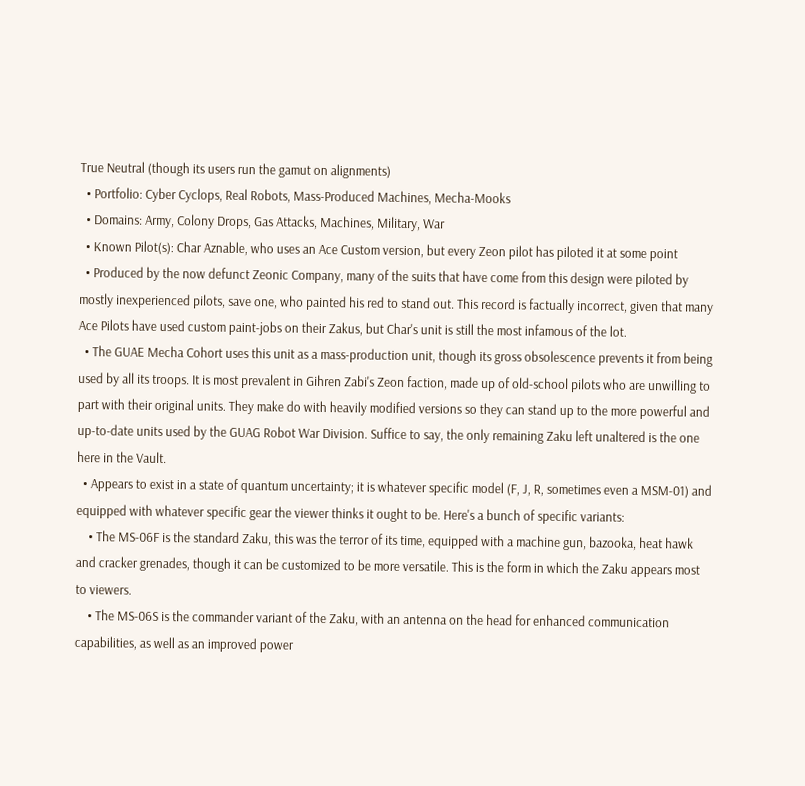True Neutral (though its users run the gamut on alignments)
  • Portfolio: Cyber Cyclops, Real Robots, Mass-Produced Machines, Mecha-Mooks
  • Domains: Army, Colony Drops, Gas Attacks, Machines, Military, War
  • Known Pilot(s): Char Aznable, who uses an Ace Custom version, but every Zeon pilot has piloted it at some point
  • Produced by the now defunct Zeonic Company, many of the suits that have come from this design were piloted by mostly inexperienced pilots, save one, who painted his red to stand out. This record is factually incorrect, given that many Ace Pilots have used custom paint-jobs on their Zakus, but Char's unit is still the most infamous of the lot.
  • The GUAE Mecha Cohort uses this unit as a mass-production unit, though its gross obsolescence prevents it from being used by all its troops. It is most prevalent in Gihren Zabi's Zeon faction, made up of old-school pilots who are unwilling to part with their original units. They make do with heavily modified versions so they can stand up to the more powerful and up-to-date units used by the GUAG Robot War Division. Suffice to say, the only remaining Zaku left unaltered is the one here in the Vault.
  • Appears to exist in a state of quantum uncertainty; it is whatever specific model (F, J, R, sometimes even a MSM-01) and equipped with whatever specific gear the viewer thinks it ought to be. Here's a bunch of specific variants:
    • The MS-06F is the standard Zaku, this was the terror of its time, equipped with a machine gun, bazooka, heat hawk and cracker grenades, though it can be customized to be more versatile. This is the form in which the Zaku appears most to viewers.
    • The MS-06S is the commander variant of the Zaku, with an antenna on the head for enhanced communication capabilities, as well as an improved power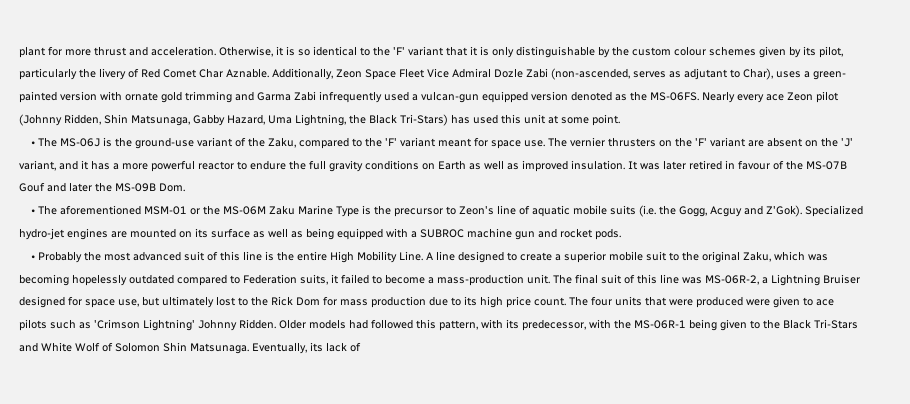plant for more thrust and acceleration. Otherwise, it is so identical to the 'F' variant that it is only distinguishable by the custom colour schemes given by its pilot, particularly the livery of Red Comet Char Aznable. Additionally, Zeon Space Fleet Vice Admiral Dozle Zabi (non-ascended, serves as adjutant to Char), uses a green-painted version with ornate gold trimming and Garma Zabi infrequently used a vulcan-gun equipped version denoted as the MS-06FS. Nearly every ace Zeon pilot (Johnny Ridden, Shin Matsunaga, Gabby Hazard, Uma Lightning, the Black Tri-Stars) has used this unit at some point.
    • The MS-06J is the ground-use variant of the Zaku, compared to the 'F' variant meant for space use. The vernier thrusters on the 'F' variant are absent on the 'J' variant, and it has a more powerful reactor to endure the full gravity conditions on Earth as well as improved insulation. It was later retired in favour of the MS-07B Gouf and later the MS-09B Dom.
    • The aforementioned MSM-01 or the MS-06M Zaku Marine Type is the precursor to Zeon's line of aquatic mobile suits (i.e. the Gogg, Acguy and Z'Gok). Specialized hydro-jet engines are mounted on its surface as well as being equipped with a SUBROC machine gun and rocket pods.
    • Probably the most advanced suit of this line is the entire High Mobility Line. A line designed to create a superior mobile suit to the original Zaku, which was becoming hopelessly outdated compared to Federation suits, it failed to become a mass-production unit. The final suit of this line was MS-06R-2, a Lightning Bruiser designed for space use, but ultimately lost to the Rick Dom for mass production due to its high price count. The four units that were produced were given to ace pilots such as 'Crimson Lightning' Johnny Ridden. Older models had followed this pattern, with its predecessor, with the MS-06R-1 being given to the Black Tri-Stars and White Wolf of Solomon Shin Matsunaga. Eventually, its lack of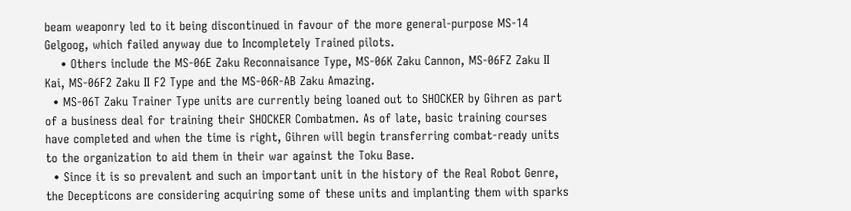beam weaponry led to it being discontinued in favour of the more general-purpose MS-14 Gelgoog, which failed anyway due to Incompletely Trained pilots.
    • Others include the MS-06E Zaku Reconnaisance Type, MS-06K Zaku Cannon, MS-06FZ Zaku II Kai, MS-06F2 Zaku II F2 Type and the MS-06R-AB Zaku Amazing.
  • MS-06T Zaku Trainer Type units are currently being loaned out to SHOCKER by Gihren as part of a business deal for training their SHOCKER Combatmen. As of late, basic training courses have completed and when the time is right, Gihren will begin transferring combat-ready units to the organization to aid them in their war against the Toku Base.
  • Since it is so prevalent and such an important unit in the history of the Real Robot Genre, the Decepticons are considering acquiring some of these units and implanting them with sparks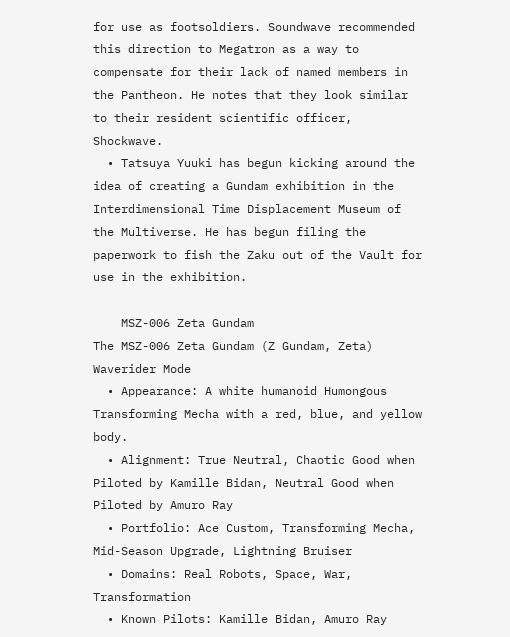for use as footsoldiers. Soundwave recommended this direction to Megatron as a way to compensate for their lack of named members in the Pantheon. He notes that they look similar to their resident scientific officer, Shockwave.
  • Tatsuya Yuuki has begun kicking around the idea of creating a Gundam exhibition in the Interdimensional Time Displacement Museum of the Multiverse. He has begun filing the paperwork to fish the Zaku out of the Vault for use in the exhibition.

    MSZ-006 Zeta Gundam
The MSZ-006 Zeta Gundam (Z Gundam, Zeta)
Waverider Mode
  • Appearance: A white humanoid Humongous Transforming Mecha with a red, blue, and yellow body.
  • Alignment: True Neutral, Chaotic Good when Piloted by Kamille Bidan, Neutral Good when Piloted by Amuro Ray
  • Portfolio: Ace Custom, Transforming Mecha, Mid-Season Upgrade, Lightning Bruiser
  • Domains: Real Robots, Space, War, Transformation
  • Known Pilots: Kamille Bidan, Amuro Ray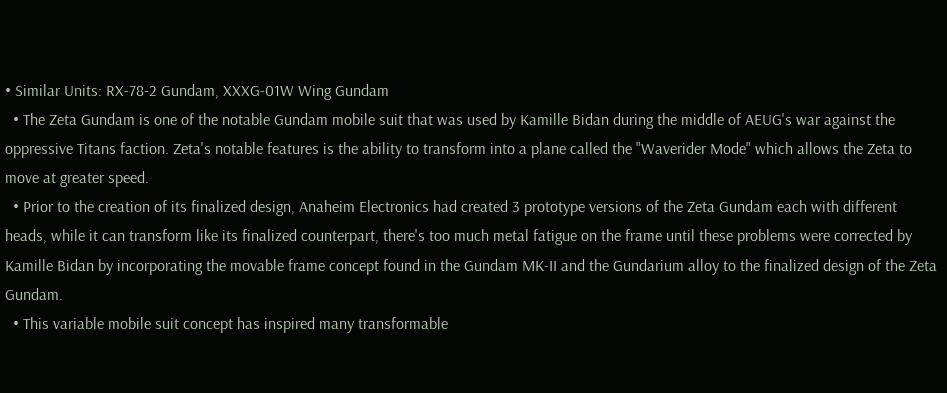• Similar Units: RX-78-2 Gundam, XXXG-01W Wing Gundam
  • The Zeta Gundam is one of the notable Gundam mobile suit that was used by Kamille Bidan during the middle of AEUG's war against the oppressive Titans faction. Zeta's notable features is the ability to transform into a plane called the "Waverider Mode" which allows the Zeta to move at greater speed.
  • Prior to the creation of its finalized design, Anaheim Electronics had created 3 prototype versions of the Zeta Gundam each with different heads, while it can transform like its finalized counterpart, there's too much metal fatigue on the frame until these problems were corrected by Kamille Bidan by incorporating the movable frame concept found in the Gundam MK-II and the Gundarium alloy to the finalized design of the Zeta Gundam.
  • This variable mobile suit concept has inspired many transformable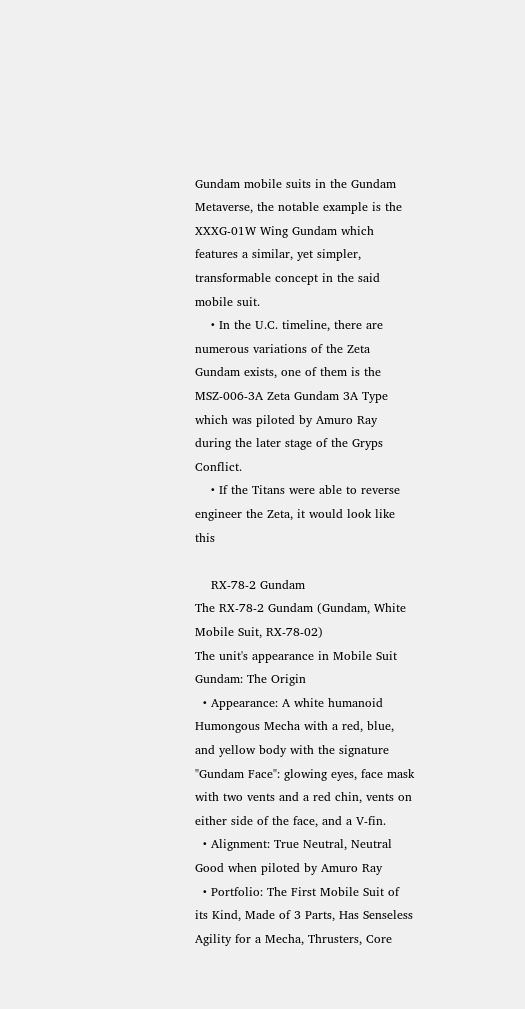Gundam mobile suits in the Gundam Metaverse, the notable example is the XXXG-01W Wing Gundam which features a similar, yet simpler, transformable concept in the said mobile suit.
    • In the U.C. timeline, there are numerous variations of the Zeta Gundam exists, one of them is the MSZ-006-3A Zeta Gundam 3A Type which was piloted by Amuro Ray during the later stage of the Gryps Conflict.
    • If the Titans were able to reverse engineer the Zeta, it would look like this

    RX-78-2 Gundam
The RX-78-2 Gundam (Gundam, White Mobile Suit, RX-78-02)
The unit's appearance in Mobile Suit Gundam: The Origin
  • Appearance: A white humanoid Humongous Mecha with a red, blue, and yellow body with the signature "Gundam Face": glowing eyes, face mask with two vents and a red chin, vents on either side of the face, and a V-fin.
  • Alignment: True Neutral, Neutral Good when piloted by Amuro Ray
  • Portfolio: The First Mobile Suit of its Kind, Made of 3 Parts, Has Senseless Agility for a Mecha, Thrusters, Core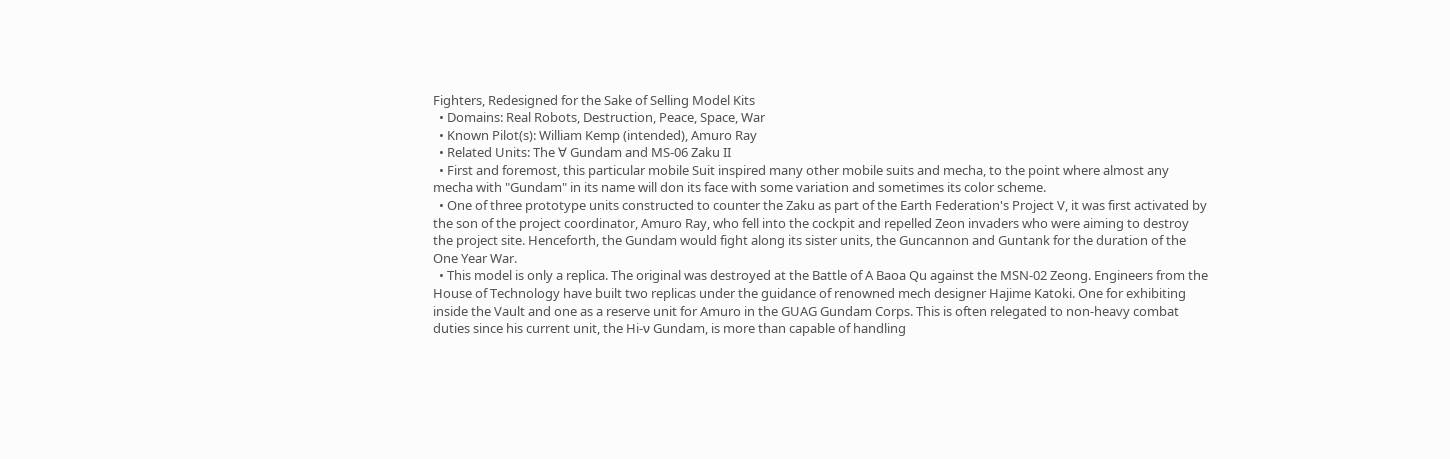Fighters, Redesigned for the Sake of Selling Model Kits
  • Domains: Real Robots, Destruction, Peace, Space, War
  • Known Pilot(s): William Kemp (intended), Amuro Ray
  • Related Units: The ∀ Gundam and MS-06 Zaku II
  • First and foremost, this particular mobile Suit inspired many other mobile suits and mecha, to the point where almost any mecha with "Gundam" in its name will don its face with some variation and sometimes its color scheme.
  • One of three prototype units constructed to counter the Zaku as part of the Earth Federation's Project V, it was first activated by the son of the project coordinator, Amuro Ray, who fell into the cockpit and repelled Zeon invaders who were aiming to destroy the project site. Henceforth, the Gundam would fight along its sister units, the Guncannon and Guntank for the duration of the One Year War.
  • This model is only a replica. The original was destroyed at the Battle of A Baoa Qu against the MSN-02 Zeong. Engineers from the House of Technology have built two replicas under the guidance of renowned mech designer Hajime Katoki. One for exhibiting inside the Vault and one as a reserve unit for Amuro in the GUAG Gundam Corps. This is often relegated to non-heavy combat duties since his current unit, the Hi-ν Gundam, is more than capable of handling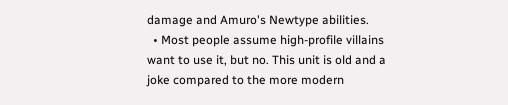damage and Amuro's Newtype abilities.
  • Most people assume high-profile villains want to use it, but no. This unit is old and a joke compared to the more modern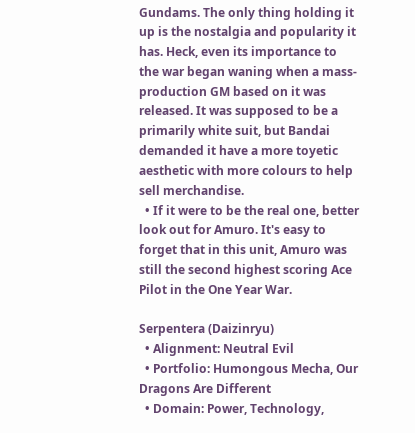Gundams. The only thing holding it up is the nostalgia and popularity it has. Heck, even its importance to the war began waning when a mass-production GM based on it was released. It was supposed to be a primarily white suit, but Bandai demanded it have a more toyetic aesthetic with more colours to help sell merchandise.
  • If it were to be the real one, better look out for Amuro. It's easy to forget that in this unit, Amuro was still the second highest scoring Ace Pilot in the One Year War.

Serpentera (Daizinryu)
  • Alignment: Neutral Evil
  • Portfolio: Humongous Mecha, Our Dragons Are Different
  • Domain: Power, Technology,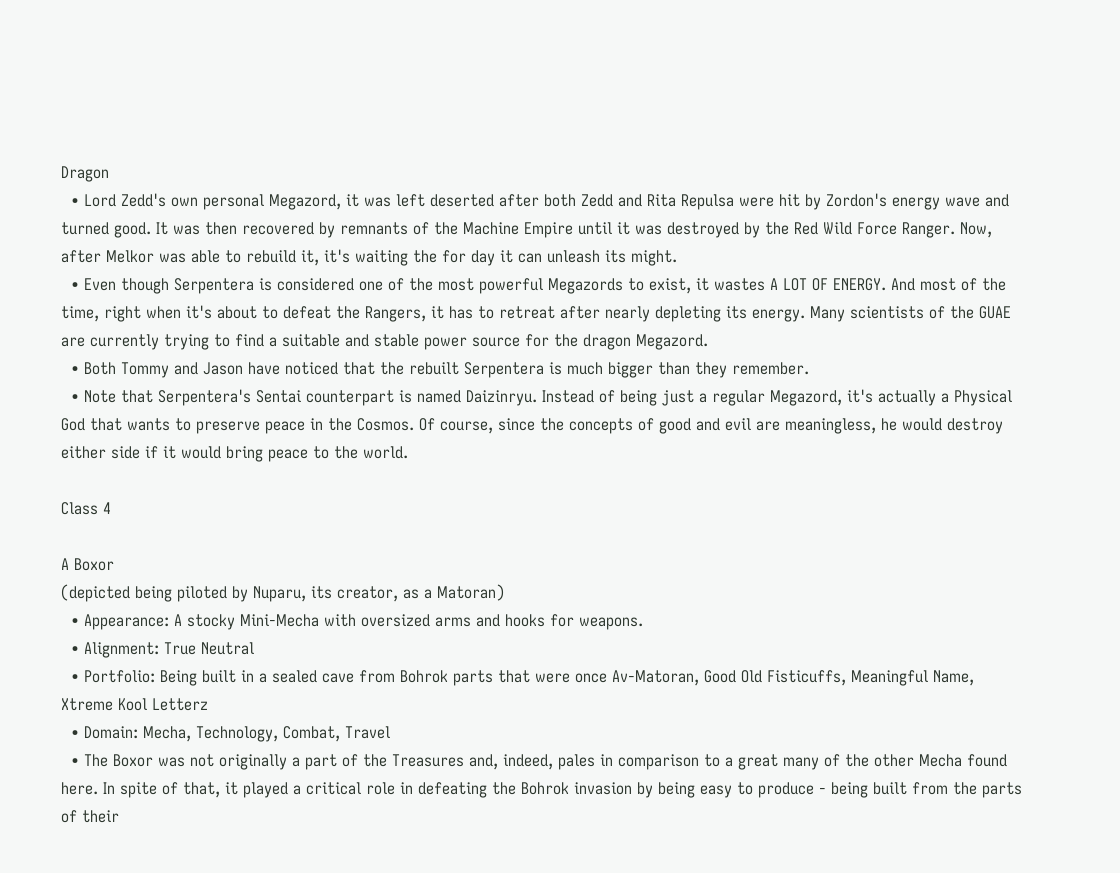Dragon
  • Lord Zedd's own personal Megazord, it was left deserted after both Zedd and Rita Repulsa were hit by Zordon's energy wave and turned good. It was then recovered by remnants of the Machine Empire until it was destroyed by the Red Wild Force Ranger. Now, after Melkor was able to rebuild it, it's waiting the for day it can unleash its might.
  • Even though Serpentera is considered one of the most powerful Megazords to exist, it wastes A LOT OF ENERGY. And most of the time, right when it's about to defeat the Rangers, it has to retreat after nearly depleting its energy. Many scientists of the GUAE are currently trying to find a suitable and stable power source for the dragon Megazord.
  • Both Tommy and Jason have noticed that the rebuilt Serpentera is much bigger than they remember.
  • Note that Serpentera's Sentai counterpart is named Daizinryu. Instead of being just a regular Megazord, it's actually a Physical God that wants to preserve peace in the Cosmos. Of course, since the concepts of good and evil are meaningless, he would destroy either side if it would bring peace to the world.

Class 4

A Boxor
(depicted being piloted by Nuparu, its creator, as a Matoran)
  • Appearance: A stocky Mini-Mecha with oversized arms and hooks for weapons.
  • Alignment: True Neutral
  • Portfolio: Being built in a sealed cave from Bohrok parts that were once Av-Matoran, Good Old Fisticuffs, Meaningful Name, Xtreme Kool Letterz
  • Domain: Mecha, Technology, Combat, Travel
  • The Boxor was not originally a part of the Treasures and, indeed, pales in comparison to a great many of the other Mecha found here. In spite of that, it played a critical role in defeating the Bohrok invasion by being easy to produce - being built from the parts of their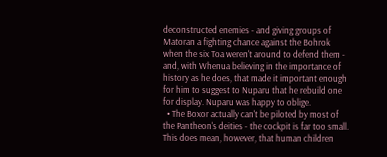deconstructed enemies - and giving groups of Matoran a fighting chance against the Bohrok when the six Toa weren't around to defend them - and, with Whenua believing in the importance of history as he does, that made it important enough for him to suggest to Nuparu that he rebuild one for display. Nuparu was happy to oblige.
  • The Boxor actually can't be piloted by most of the Pantheon's deities - the cockpit is far too small. This does mean, however, that human children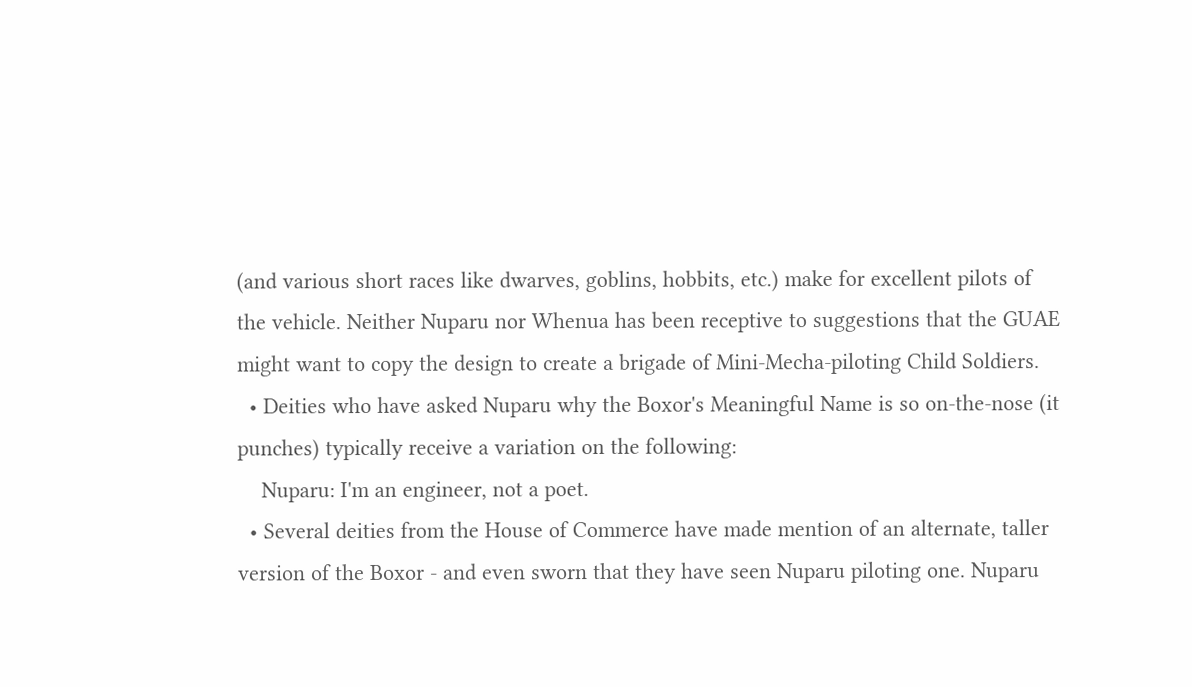(and various short races like dwarves, goblins, hobbits, etc.) make for excellent pilots of the vehicle. Neither Nuparu nor Whenua has been receptive to suggestions that the GUAE might want to copy the design to create a brigade of Mini-Mecha-piloting Child Soldiers.
  • Deities who have asked Nuparu why the Boxor's Meaningful Name is so on-the-nose (it punches) typically receive a variation on the following:
    Nuparu: I'm an engineer, not a poet.
  • Several deities from the House of Commerce have made mention of an alternate, taller version of the Boxor - and even sworn that they have seen Nuparu piloting one. Nuparu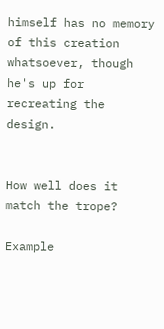himself has no memory of this creation whatsoever, though he's up for recreating the design.


How well does it match the trope?

Example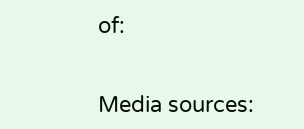of:


Media sources: